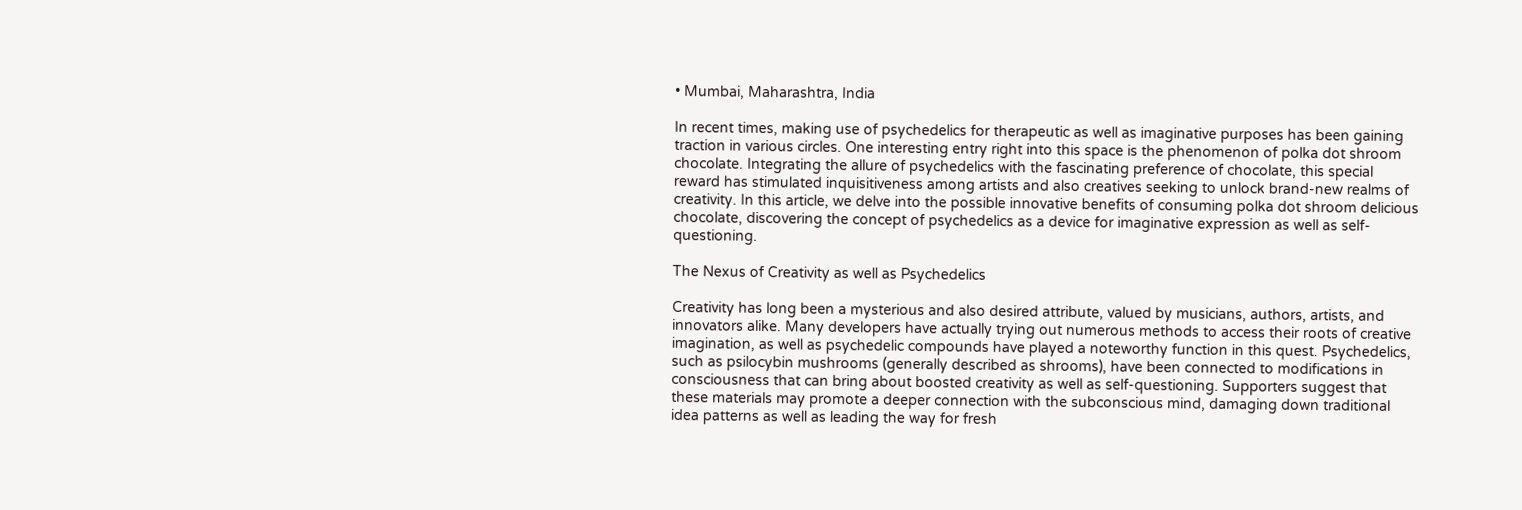• Mumbai, Maharashtra, India

In recent times, making use of psychedelics for therapeutic as well as imaginative purposes has been gaining traction in various circles. One interesting entry right into this space is the phenomenon of polka dot shroom chocolate. Integrating the allure of psychedelics with the fascinating preference of chocolate, this special reward has stimulated inquisitiveness among artists and also creatives seeking to unlock brand-new realms of creativity. In this article, we delve into the possible innovative benefits of consuming polka dot shroom delicious chocolate, discovering the concept of psychedelics as a device for imaginative expression as well as self-questioning.

The Nexus of Creativity as well as Psychedelics

Creativity has long been a mysterious and also desired attribute, valued by musicians, authors, artists, and innovators alike. Many developers have actually trying out numerous methods to access their roots of creative imagination, as well as psychedelic compounds have played a noteworthy function in this quest. Psychedelics, such as psilocybin mushrooms (generally described as shrooms), have been connected to modifications in consciousness that can bring about boosted creativity as well as self-questioning. Supporters suggest that these materials may promote a deeper connection with the subconscious mind, damaging down traditional idea patterns as well as leading the way for fresh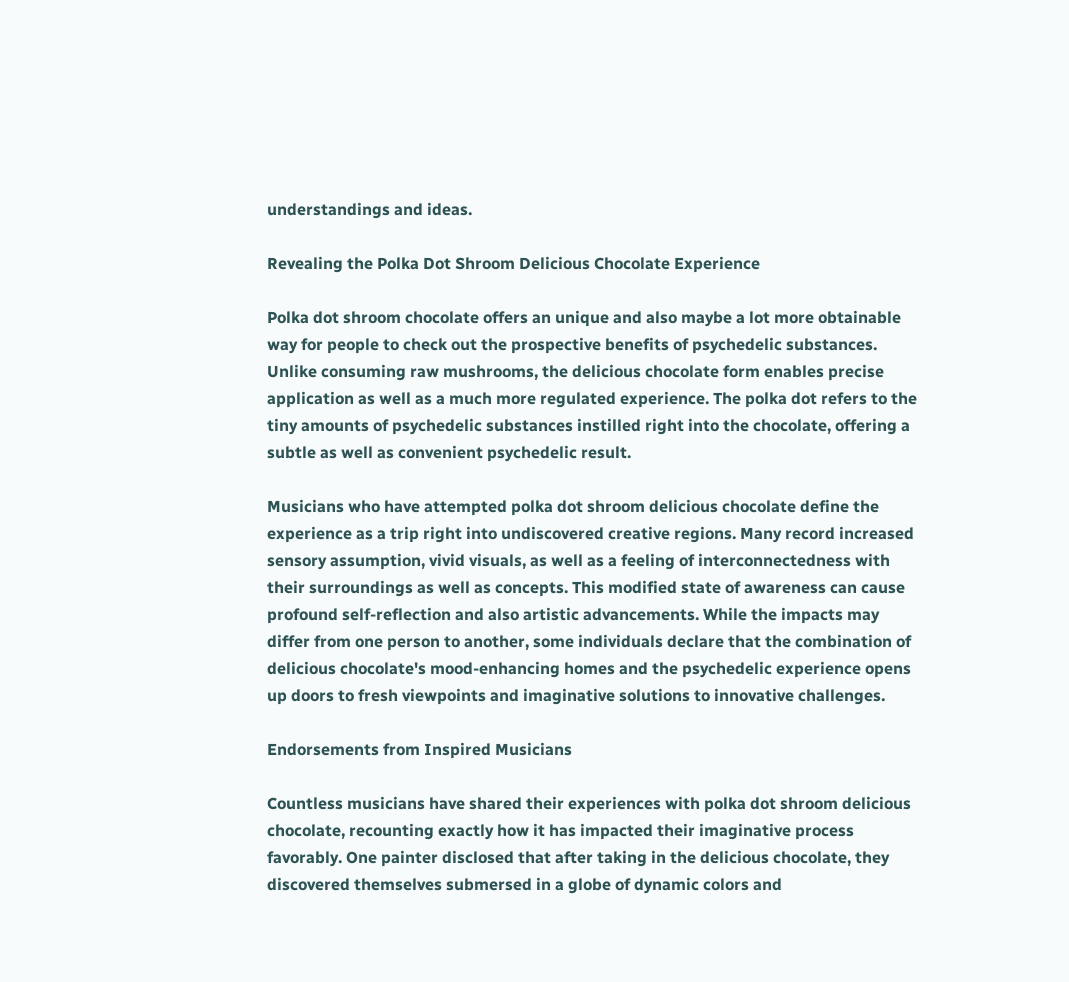understandings and ideas.

Revealing the Polka Dot Shroom Delicious Chocolate Experience

Polka dot shroom chocolate offers an unique and also maybe a lot more obtainable way for people to check out the prospective benefits of psychedelic substances. Unlike consuming raw mushrooms, the delicious chocolate form enables precise application as well as a much more regulated experience. The polka dot refers to the tiny amounts of psychedelic substances instilled right into the chocolate, offering a subtle as well as convenient psychedelic result.

Musicians who have attempted polka dot shroom delicious chocolate define the experience as a trip right into undiscovered creative regions. Many record increased sensory assumption, vivid visuals, as well as a feeling of interconnectedness with their surroundings as well as concepts. This modified state of awareness can cause profound self-reflection and also artistic advancements. While the impacts may differ from one person to another, some individuals declare that the combination of delicious chocolate's mood-enhancing homes and the psychedelic experience opens up doors to fresh viewpoints and imaginative solutions to innovative challenges.

Endorsements from Inspired Musicians

Countless musicians have shared their experiences with polka dot shroom delicious chocolate, recounting exactly how it has impacted their imaginative process favorably. One painter disclosed that after taking in the delicious chocolate, they discovered themselves submersed in a globe of dynamic colors and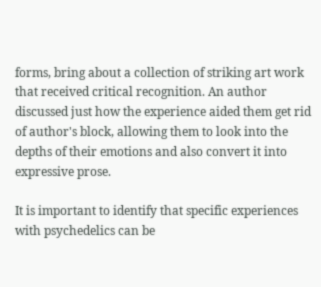forms, bring about a collection of striking art work that received critical recognition. An author discussed just how the experience aided them get rid of author's block, allowing them to look into the depths of their emotions and also convert it into expressive prose.

It is important to identify that specific experiences with psychedelics can be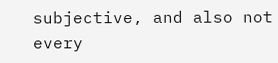subjective, and also not every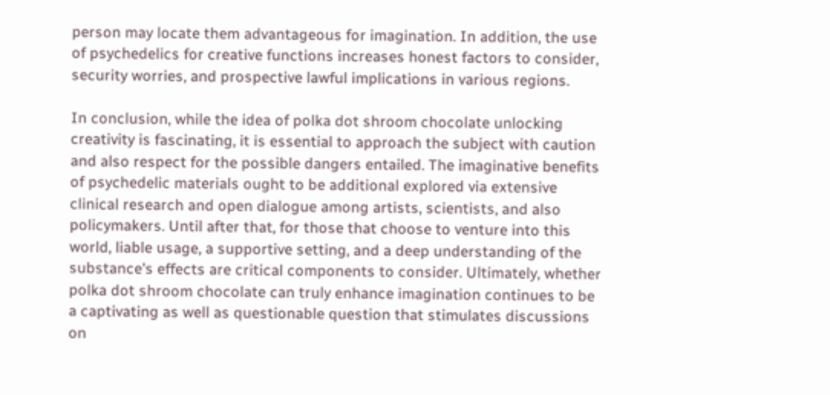person may locate them advantageous for imagination. In addition, the use of psychedelics for creative functions increases honest factors to consider, security worries, and prospective lawful implications in various regions.

In conclusion, while the idea of polka dot shroom chocolate unlocking creativity is fascinating, it is essential to approach the subject with caution and also respect for the possible dangers entailed. The imaginative benefits of psychedelic materials ought to be additional explored via extensive clinical research and open dialogue among artists, scientists, and also policymakers. Until after that, for those that choose to venture into this world, liable usage, a supportive setting, and a deep understanding of the substance's effects are critical components to consider. Ultimately, whether polka dot shroom chocolate can truly enhance imagination continues to be a captivating as well as questionable question that stimulates discussions on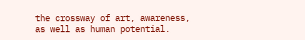the crossway of art, awareness, as well as human potential.